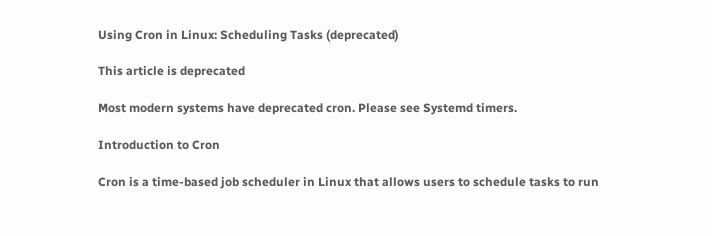Using Cron in Linux: Scheduling Tasks (deprecated)

This article is deprecated

Most modern systems have deprecated cron. Please see Systemd timers.

Introduction to Cron

Cron is a time-based job scheduler in Linux that allows users to schedule tasks to run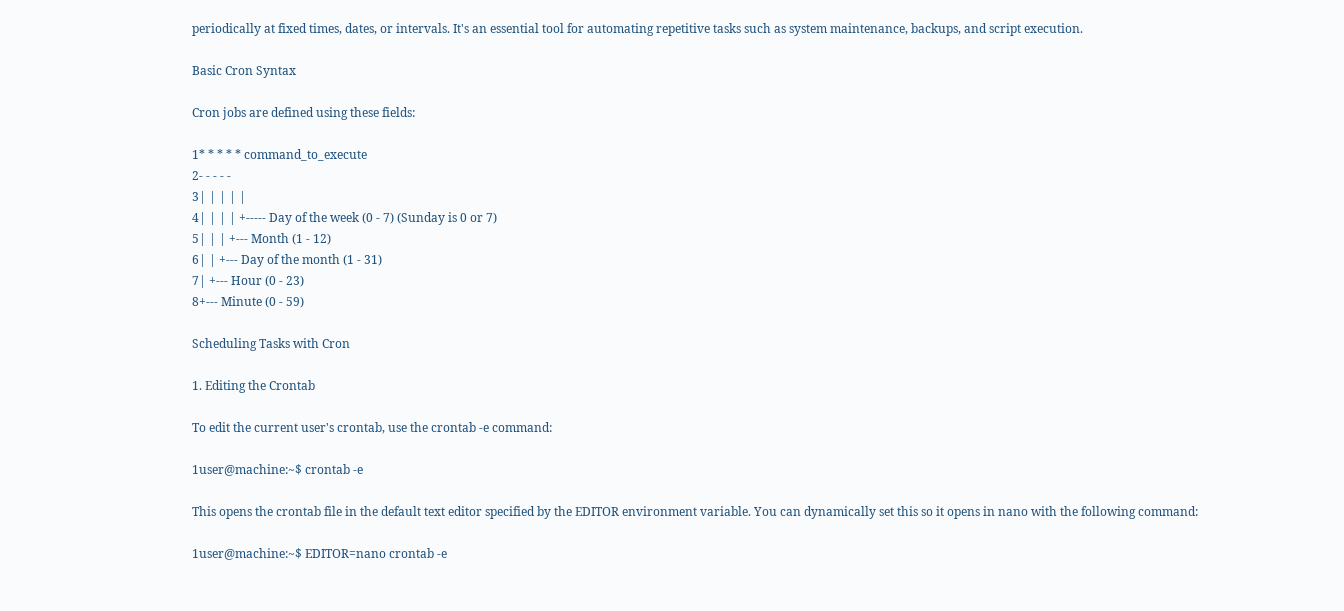periodically at fixed times, dates, or intervals. It's an essential tool for automating repetitive tasks such as system maintenance, backups, and script execution.

Basic Cron Syntax

Cron jobs are defined using these fields:

1* * * * * command_to_execute
2- - - - -
3| | | | |
4| | | | +----- Day of the week (0 - 7) (Sunday is 0 or 7)
5| | | +--- Month (1 - 12)
6| | +--- Day of the month (1 - 31)
7| +--- Hour (0 - 23)
8+--- Minute (0 - 59)

Scheduling Tasks with Cron

1. Editing the Crontab

To edit the current user's crontab, use the crontab -e command:

1user@machine:~$ crontab -e

This opens the crontab file in the default text editor specified by the EDITOR environment variable. You can dynamically set this so it opens in nano with the following command:

1user@machine:~$ EDITOR=nano crontab -e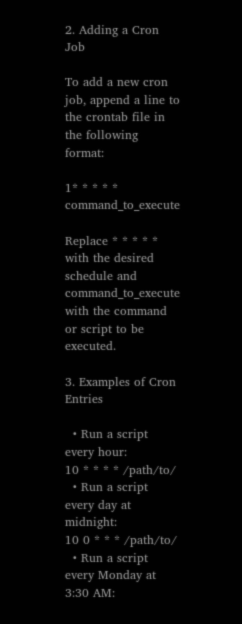2. Adding a Cron Job

To add a new cron job, append a line to the crontab file in the following format:

1* * * * * command_to_execute

Replace * * * * * with the desired schedule and command_to_execute with the command or script to be executed.

3. Examples of Cron Entries

  • Run a script every hour:
10 * * * * /path/to/
  • Run a script every day at midnight:
10 0 * * * /path/to/
  • Run a script every Monday at 3:30 AM: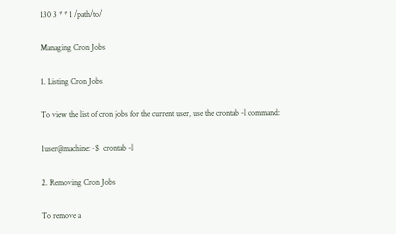130 3 * * 1 /path/to/

Managing Cron Jobs

1. Listing Cron Jobs

To view the list of cron jobs for the current user, use the crontab -l command:

1user@machine:~$  crontab -l

2. Removing Cron Jobs

To remove a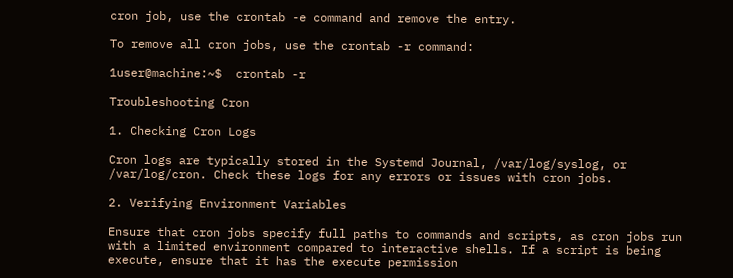cron job, use the crontab -e command and remove the entry.

To remove all cron jobs, use the crontab -r command:

1user@machine:~$  crontab -r

Troubleshooting Cron

1. Checking Cron Logs

Cron logs are typically stored in the Systemd Journal, /var/log/syslog, or /var/log/cron. Check these logs for any errors or issues with cron jobs.

2. Verifying Environment Variables

Ensure that cron jobs specify full paths to commands and scripts, as cron jobs run with a limited environment compared to interactive shells. If a script is being execute, ensure that it has the execute permission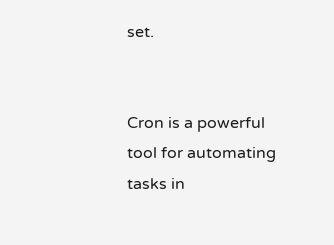set.


Cron is a powerful tool for automating tasks in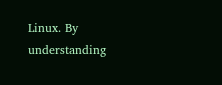Linux. By understanding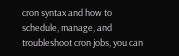cron syntax and how to schedule, manage, and troubleshoot cron jobs, you can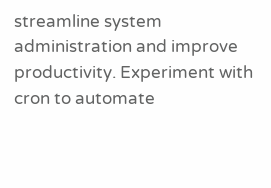streamline system administration and improve productivity. Experiment with cron to automate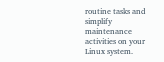routine tasks and simplify maintenance activities on your Linux system.